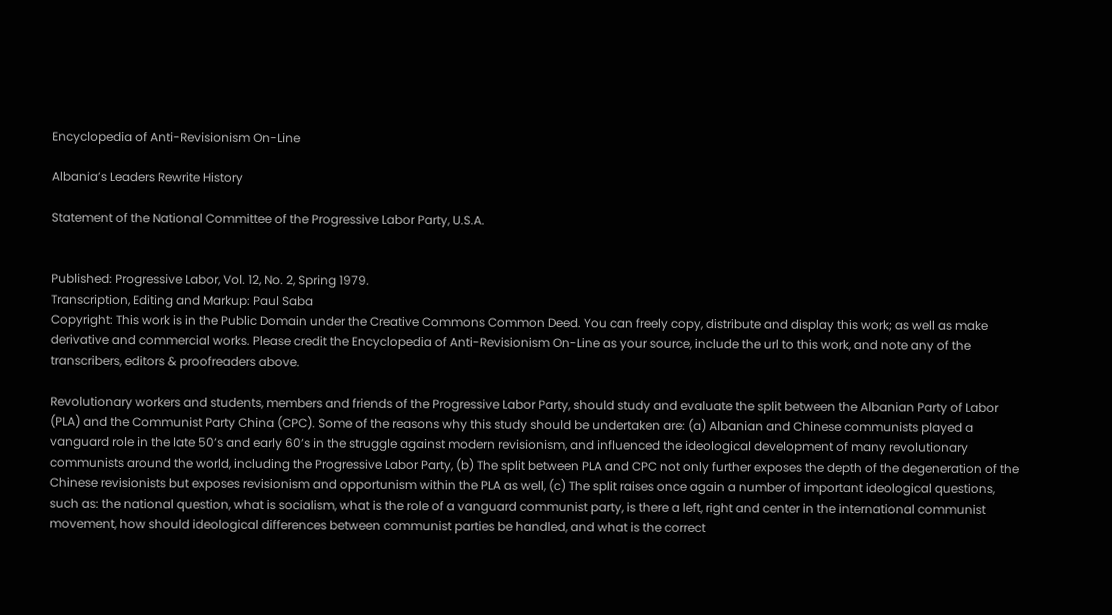Encyclopedia of Anti-Revisionism On-Line

Albania’s Leaders Rewrite History

Statement of the National Committee of the Progressive Labor Party, U.S.A.


Published: Progressive Labor, Vol. 12, No. 2, Spring 1979.
Transcription, Editing and Markup: Paul Saba
Copyright: This work is in the Public Domain under the Creative Commons Common Deed. You can freely copy, distribute and display this work; as well as make derivative and commercial works. Please credit the Encyclopedia of Anti-Revisionism On-Line as your source, include the url to this work, and note any of the transcribers, editors & proofreaders above.

Revolutionary workers and students, members and friends of the Progressive Labor Party, should study and evaluate the split between the Albanian Party of Labor (PLA) and the Communist Party China (CPC). Some of the reasons why this study should be undertaken are: (a) Albanian and Chinese communists played a vanguard role in the late 50’s and early 60’s in the struggle against modern revisionism, and influenced the ideological development of many revolutionary communists around the world, including the Progressive Labor Party, (b) The split between PLA and CPC not only further exposes the depth of the degeneration of the Chinese revisionists but exposes revisionism and opportunism within the PLA as well, (c) The split raises once again a number of important ideological questions, such as: the national question, what is socialism, what is the role of a vanguard communist party, is there a left, right and center in the international communist movement, how should ideological differences between communist parties be handled, and what is the correct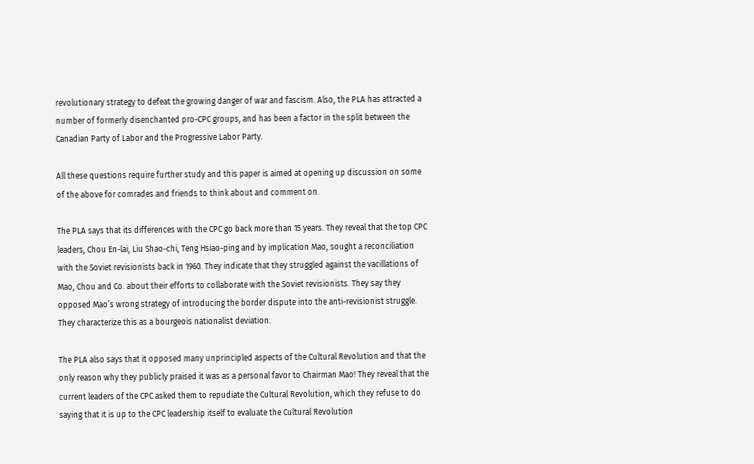revolutionary strategy to defeat the growing danger of war and fascism. Also, the PLA has attracted a number of formerly disenchanted pro-CPC groups, and has been a factor in the split between the Canadian Party of Labor and the Progressive Labor Party.

All these questions require further study and this paper is aimed at opening up discussion on some of the above for comrades and friends to think about and comment on.

The PLA says that its differences with the CPC go back more than 15 years. They reveal that the top CPC leaders, Chou En-lai, Liu Shao-chi, Teng Hsiao-ping and by implication Mao, sought a reconciliation with the Soviet revisionists back in 1960. They indicate that they struggled against the vacillations of Mao, Chou and Co. about their efforts to collaborate with the Soviet revisionists. They say they opposed Mao’s wrong strategy of introducing the border dispute into the anti-revisionist struggle. They characterize this as a bourgeois nationalist deviation.

The PLA also says that it opposed many unprincipled aspects of the Cultural Revolution and that the only reason why they publicly praised it was as a personal favor to Chairman Mao! They reveal that the current leaders of the CPC asked them to repudiate the Cultural Revolution, which they refuse to do saying that it is up to the CPC leadership itself to evaluate the Cultural Revolution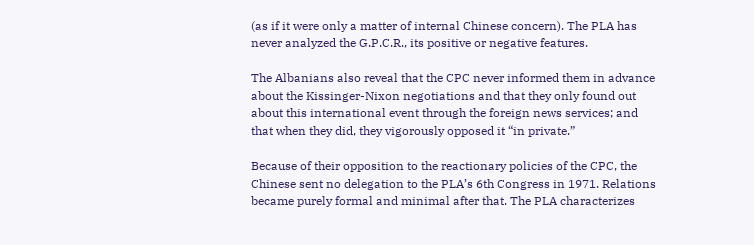(as if it were only a matter of internal Chinese concern). The PLA has never analyzed the G.P.C.R., its positive or negative features.

The Albanians also reveal that the CPC never informed them in advance about the Kissinger-Nixon negotiations and that they only found out about this international event through the foreign news services; and that when they did, they vigorously opposed it “in private.”

Because of their opposition to the reactionary policies of the CPC, the Chinese sent no delegation to the PLA’s 6th Congress in 1971. Relations became purely formal and minimal after that. The PLA characterizes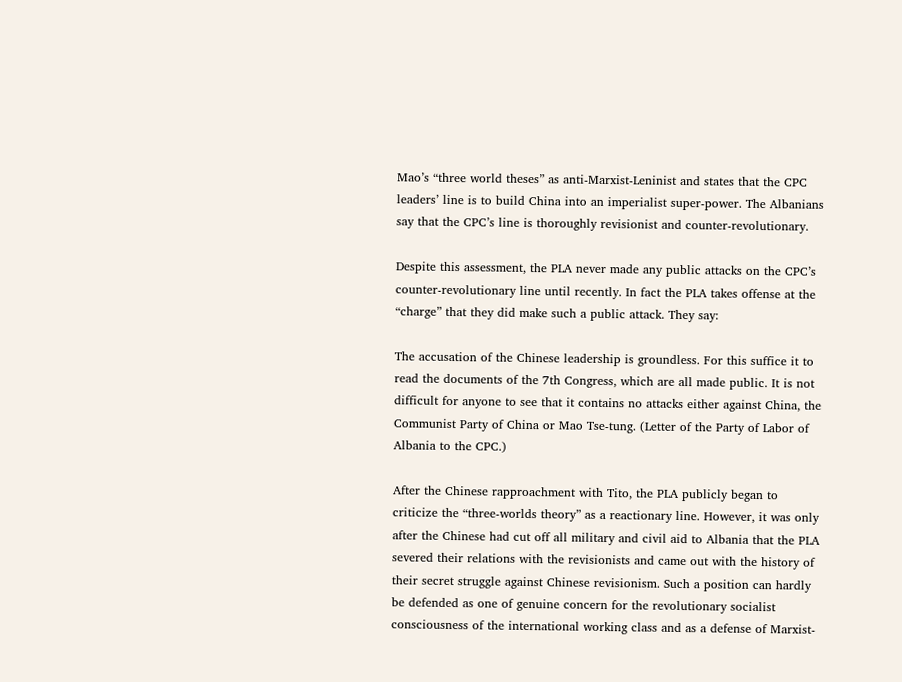Mao’s “three world theses” as anti-Marxist-Leninist and states that the CPC leaders’ line is to build China into an imperialist super-power. The Albanians say that the CPC’s line is thoroughly revisionist and counter-revolutionary.

Despite this assessment, the PLA never made any public attacks on the CPC’s counter-revolutionary line until recently. In fact the PLA takes offense at the “charge” that they did make such a public attack. They say:

The accusation of the Chinese leadership is groundless. For this suffice it to read the documents of the 7th Congress, which are all made public. It is not difficult for anyone to see that it contains no attacks either against China, the Communist Party of China or Mao Tse-tung. (Letter of the Party of Labor of Albania to the CPC.)

After the Chinese rapproachment with Tito, the PLA publicly began to criticize the “three-worlds theory” as a reactionary line. However, it was only after the Chinese had cut off all military and civil aid to Albania that the PLA severed their relations with the revisionists and came out with the history of their secret struggle against Chinese revisionism. Such a position can hardly be defended as one of genuine concern for the revolutionary socialist consciousness of the international working class and as a defense of Marxist-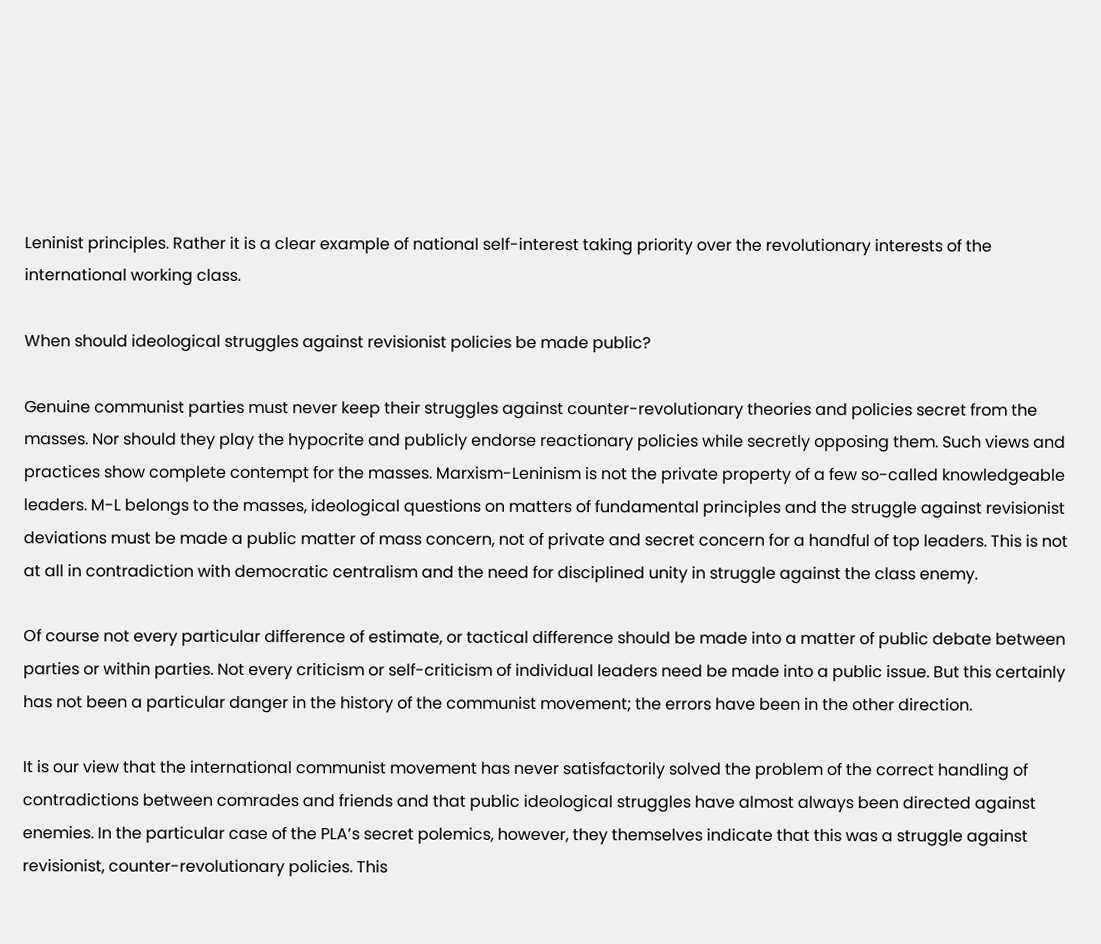Leninist principles. Rather it is a clear example of national self-interest taking priority over the revolutionary interests of the international working class.

When should ideological struggles against revisionist policies be made public?

Genuine communist parties must never keep their struggles against counter-revolutionary theories and policies secret from the masses. Nor should they play the hypocrite and publicly endorse reactionary policies while secretly opposing them. Such views and practices show complete contempt for the masses. Marxism-Leninism is not the private property of a few so-called knowledgeable leaders. M-L belongs to the masses, ideological questions on matters of fundamental principles and the struggle against revisionist deviations must be made a public matter of mass concern, not of private and secret concern for a handful of top leaders. This is not at all in contradiction with democratic centralism and the need for disciplined unity in struggle against the class enemy.

Of course not every particular difference of estimate, or tactical difference should be made into a matter of public debate between parties or within parties. Not every criticism or self-criticism of individual leaders need be made into a public issue. But this certainly has not been a particular danger in the history of the communist movement; the errors have been in the other direction.

It is our view that the international communist movement has never satisfactorily solved the problem of the correct handling of contradictions between comrades and friends and that public ideological struggles have almost always been directed against enemies. In the particular case of the PLA’s secret polemics, however, they themselves indicate that this was a struggle against revisionist, counter-revolutionary policies. This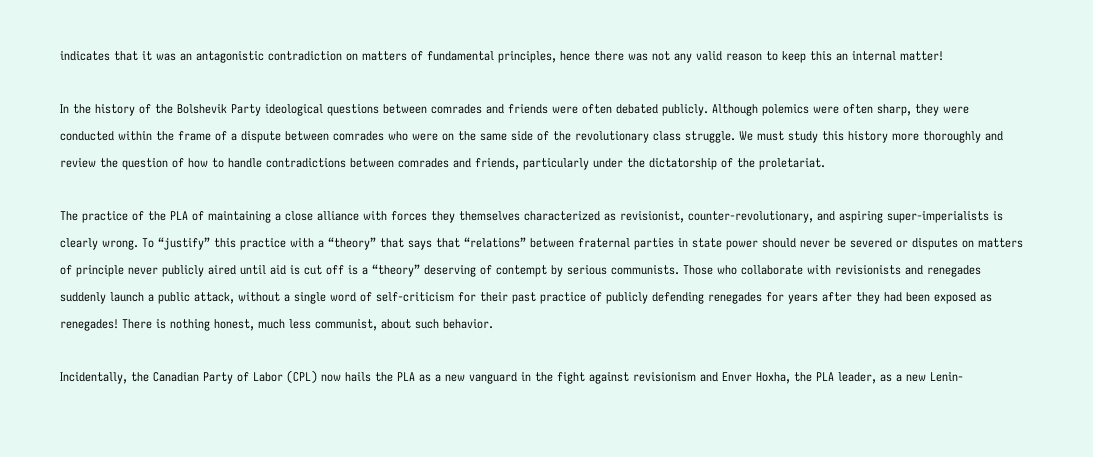indicates that it was an antagonistic contradiction on matters of fundamental principles, hence there was not any valid reason to keep this an internal matter!

In the history of the Bolshevik Party ideological questions between comrades and friends were often debated publicly. Although polemics were often sharp, they were conducted within the frame of a dispute between comrades who were on the same side of the revolutionary class struggle. We must study this history more thoroughly and review the question of how to handle contradictions between comrades and friends, particularly under the dictatorship of the proletariat.

The practice of the PLA of maintaining a close alliance with forces they themselves characterized as revisionist, counter-revolutionary, and aspiring super-imperialists is clearly wrong. To “justify” this practice with a “theory” that says that “relations” between fraternal parties in state power should never be severed or disputes on matters of principle never publicly aired until aid is cut off is a “theory” deserving of contempt by serious communists. Those who collaborate with revisionists and renegades suddenly launch a public attack, without a single word of self-criticism for their past practice of publicly defending renegades for years after they had been exposed as renegades! There is nothing honest, much less communist, about such behavior.

Incidentally, the Canadian Party of Labor (CPL) now hails the PLA as a new vanguard in the fight against revisionism and Enver Hoxha, the PLA leader, as a new Lenin-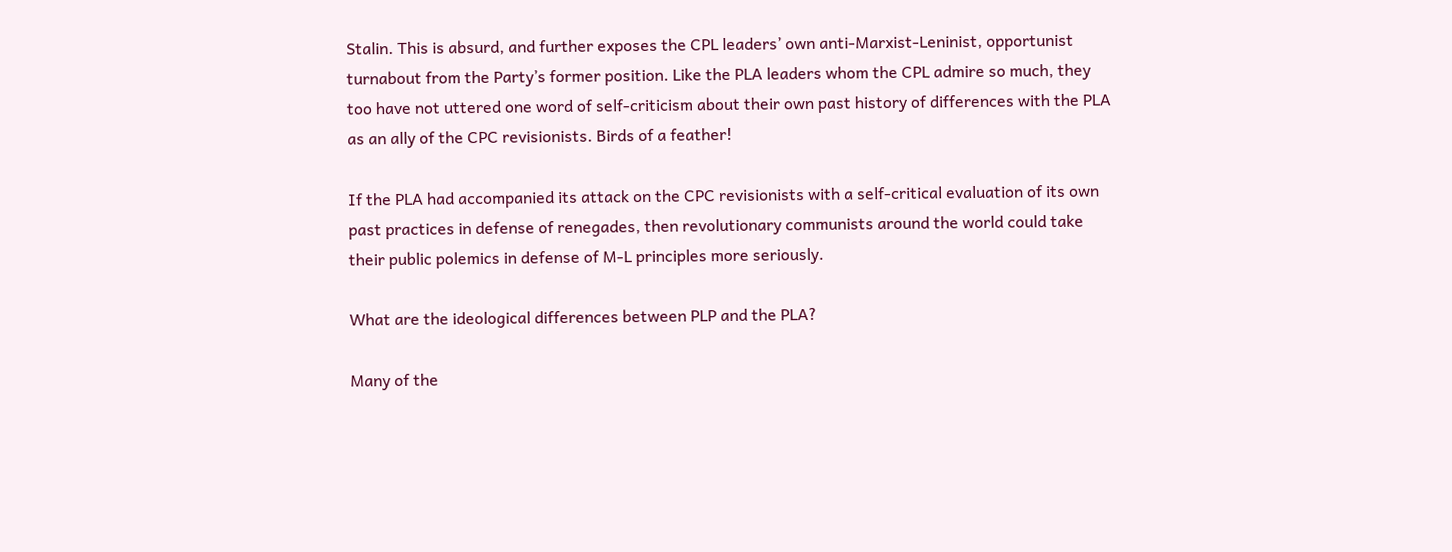Stalin. This is absurd, and further exposes the CPL leaders’ own anti-Marxist-Leninist, opportunist turnabout from the Party’s former position. Like the PLA leaders whom the CPL admire so much, they too have not uttered one word of self-criticism about their own past history of differences with the PLA as an ally of the CPC revisionists. Birds of a feather!

If the PLA had accompanied its attack on the CPC revisionists with a self-critical evaluation of its own past practices in defense of renegades, then revolutionary communists around the world could take their public polemics in defense of M-L principles more seriously.

What are the ideological differences between PLP and the PLA?

Many of the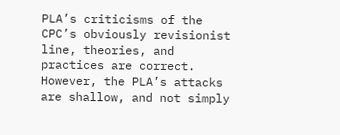PLA’s criticisms of the CPC’s obviously revisionist line, theories, and practices are correct. However, the PLA’s attacks are shallow, and not simply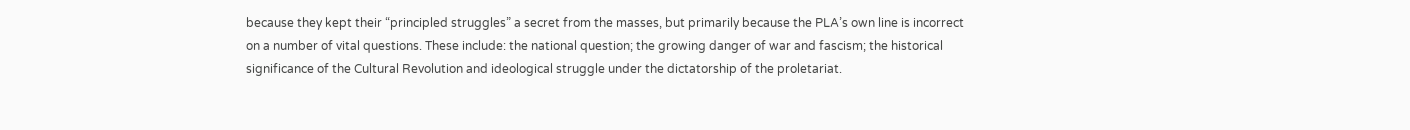because they kept their “principled struggles” a secret from the masses, but primarily because the PLA’s own line is incorrect on a number of vital questions. These include: the national question; the growing danger of war and fascism; the historical significance of the Cultural Revolution and ideological struggle under the dictatorship of the proletariat.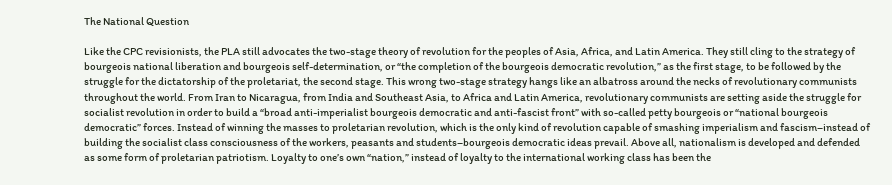The National Question

Like the CPC revisionists, the PLA still advocates the two-stage theory of revolution for the peoples of Asia, Africa, and Latin America. They still cling to the strategy of bourgeois national liberation and bourgeois self-determination, or “the completion of the bourgeois democratic revolution,” as the first stage, to be followed by the struggle for the dictatorship of the proletariat, the second stage. This wrong two-stage strategy hangs like an albatross around the necks of revolutionary communists throughout the world. From Iran to Nicaragua, from India and Southeast Asia, to Africa and Latin America, revolutionary communists are setting aside the struggle for socialist revolution in order to build a “broad anti-imperialist bourgeois democratic and anti-fascist front” with so-called petty bourgeois or “national bourgeois democratic” forces. Instead of winning the masses to proletarian revolution, which is the only kind of revolution capable of smashing imperialism and fascism–instead of building the socialist class consciousness of the workers, peasants and students–bourgeois democratic ideas prevail. Above all, nationalism is developed and defended as some form of proletarian patriotism. Loyalty to one’s own “nation,” instead of loyalty to the international working class has been the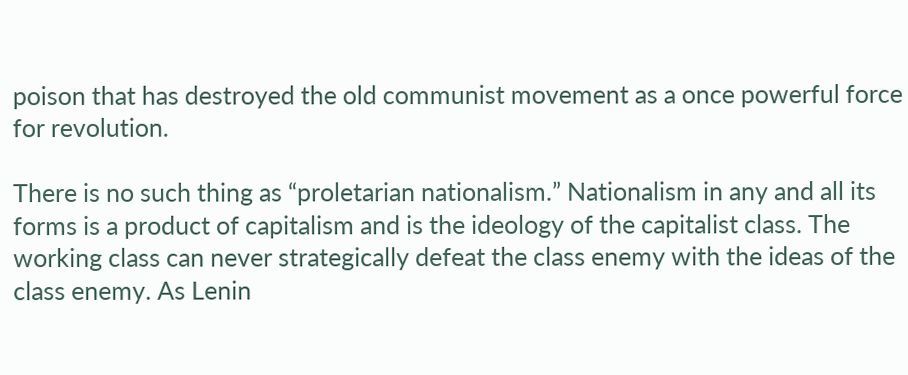poison that has destroyed the old communist movement as a once powerful force for revolution.

There is no such thing as “proletarian nationalism.” Nationalism in any and all its forms is a product of capitalism and is the ideology of the capitalist class. The working class can never strategically defeat the class enemy with the ideas of the class enemy. As Lenin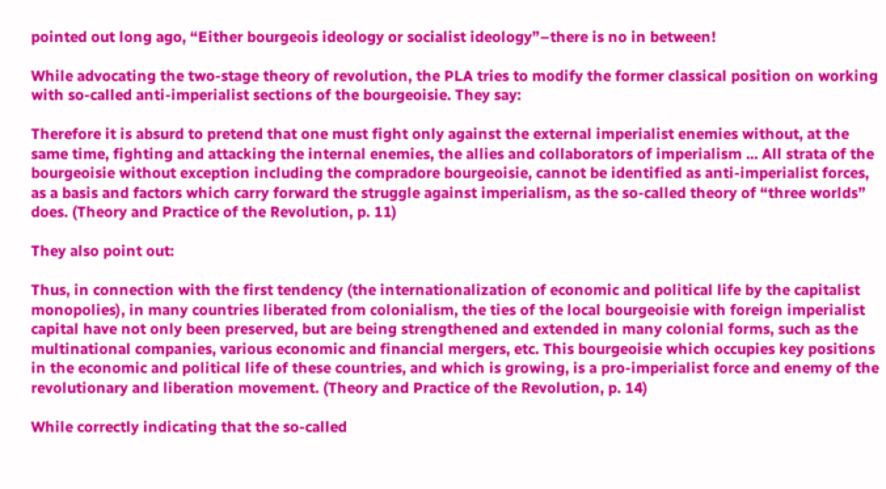pointed out long ago, “Either bourgeois ideology or socialist ideology”–there is no in between!

While advocating the two-stage theory of revolution, the PLA tries to modify the former classical position on working with so-called anti-imperialist sections of the bourgeoisie. They say:

Therefore it is absurd to pretend that one must fight only against the external imperialist enemies without, at the same time, fighting and attacking the internal enemies, the allies and collaborators of imperialism ... All strata of the bourgeoisie without exception including the compradore bourgeoisie, cannot be identified as anti-imperialist forces, as a basis and factors which carry forward the struggle against imperialism, as the so-called theory of “three worlds” does. (Theory and Practice of the Revolution, p. 11)

They also point out:

Thus, in connection with the first tendency (the internationalization of economic and political life by the capitalist monopolies), in many countries liberated from colonialism, the ties of the local bourgeoisie with foreign imperialist capital have not only been preserved, but are being strengthened and extended in many colonial forms, such as the multinational companies, various economic and financial mergers, etc. This bourgeoisie which occupies key positions in the economic and political life of these countries, and which is growing, is a pro-imperialist force and enemy of the revolutionary and liberation movement. (Theory and Practice of the Revolution, p. 14)

While correctly indicating that the so-called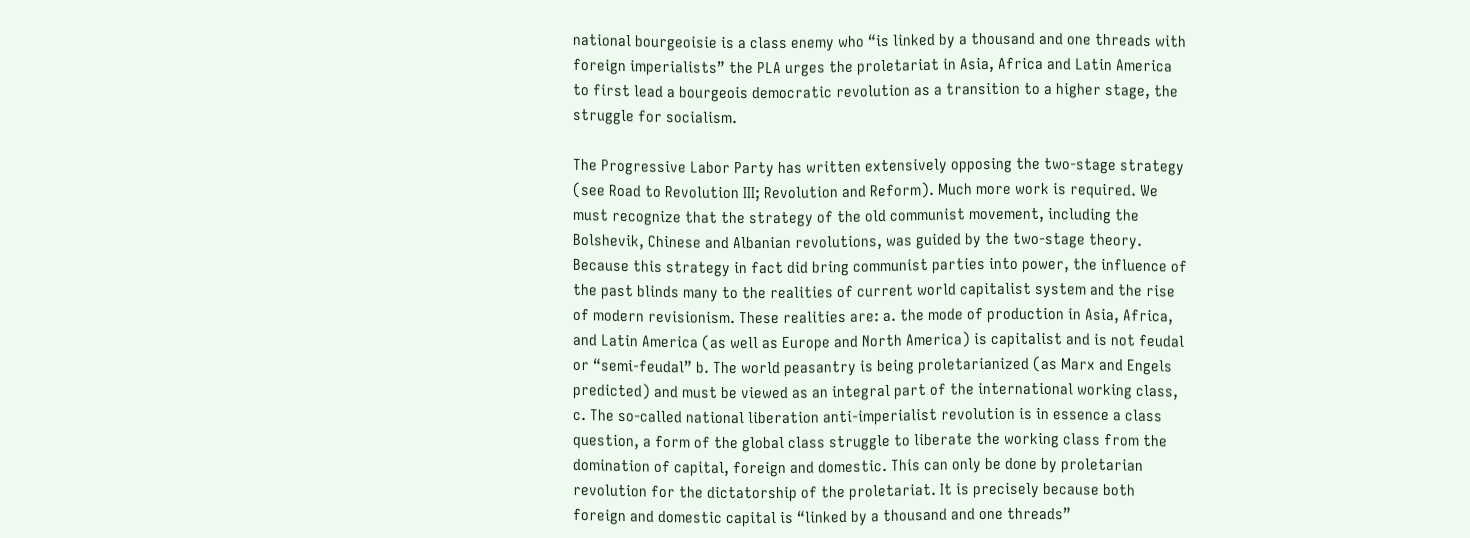national bourgeoisie is a class enemy who “is linked by a thousand and one threads with foreign imperialists” the PLA urges the proletariat in Asia, Africa and Latin America to first lead a bourgeois democratic revolution as a transition to a higher stage, the struggle for socialism.

The Progressive Labor Party has written extensively opposing the two-stage strategy (see Road to Revolution III; Revolution and Reform). Much more work is required. We must recognize that the strategy of the old communist movement, including the Bolshevik, Chinese and Albanian revolutions, was guided by the two-stage theory. Because this strategy in fact did bring communist parties into power, the influence of the past blinds many to the realities of current world capitalist system and the rise of modern revisionism. These realities are: a. the mode of production in Asia, Africa, and Latin America (as well as Europe and North America) is capitalist and is not feudal or “semi-feudal” b. The world peasantry is being proletarianized (as Marx and Engels predicted) and must be viewed as an integral part of the international working class, c. The so-called national liberation anti-imperialist revolution is in essence a class question, a form of the global class struggle to liberate the working class from the domination of capital, foreign and domestic. This can only be done by proletarian revolution for the dictatorship of the proletariat. It is precisely because both foreign and domestic capital is “linked by a thousand and one threads”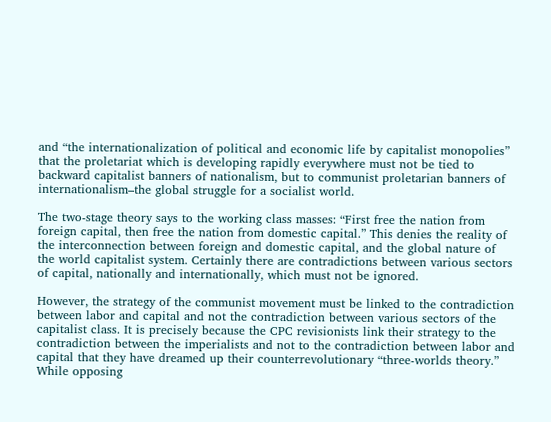and “the internationalization of political and economic life by capitalist monopolies” that the proletariat which is developing rapidly everywhere must not be tied to backward capitalist banners of nationalism, but to communist proletarian banners of internationalism–the global struggle for a socialist world.

The two-stage theory says to the working class masses: “First free the nation from foreign capital, then free the nation from domestic capital.” This denies the reality of the interconnection between foreign and domestic capital, and the global nature of the world capitalist system. Certainly there are contradictions between various sectors of capital, nationally and internationally, which must not be ignored.

However, the strategy of the communist movement must be linked to the contradiction between labor and capital and not the contradiction between various sectors of the capitalist class. It is precisely because the CPC revisionists link their strategy to the contradiction between the imperialists and not to the contradiction between labor and capital that they have dreamed up their counterrevolutionary “three-worlds theory.” While opposing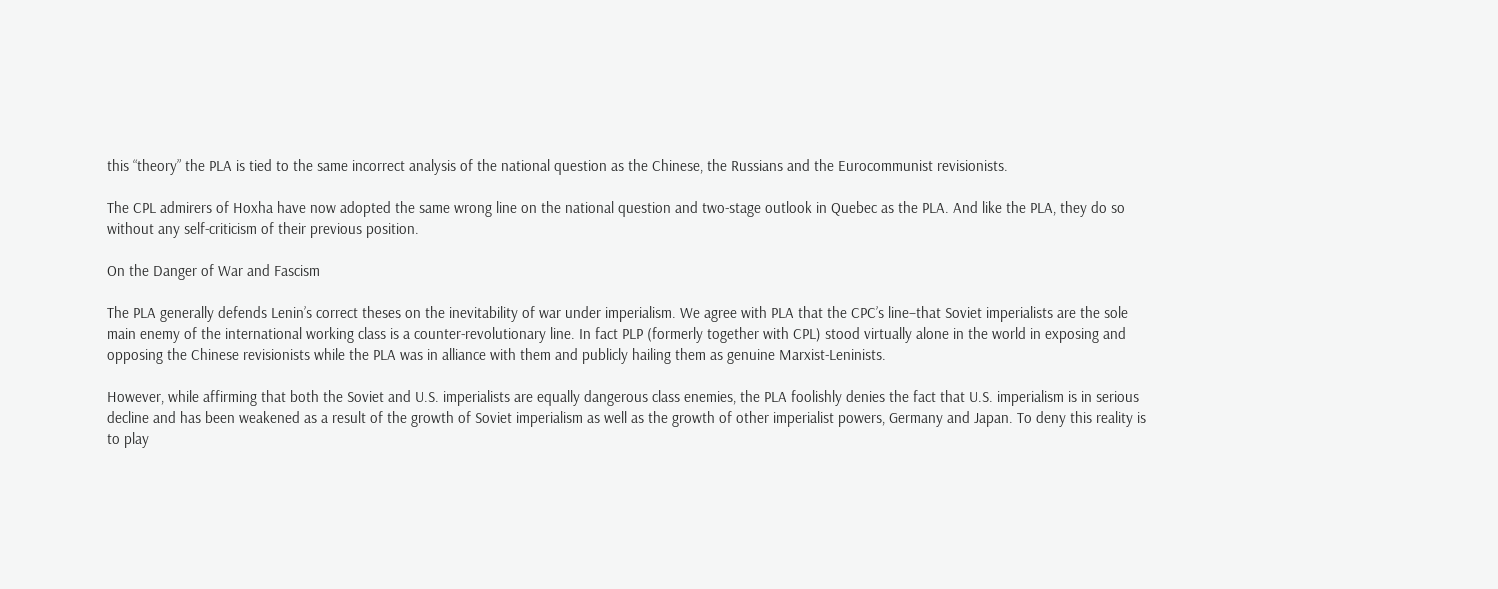this “theory” the PLA is tied to the same incorrect analysis of the national question as the Chinese, the Russians and the Eurocommunist revisionists.

The CPL admirers of Hoxha have now adopted the same wrong line on the national question and two-stage outlook in Quebec as the PLA. And like the PLA, they do so without any self-criticism of their previous position.

On the Danger of War and Fascism

The PLA generally defends Lenin’s correct theses on the inevitability of war under imperialism. We agree with PLA that the CPC’s line–that Soviet imperialists are the sole main enemy of the international working class is a counter-revolutionary line. In fact PLP (formerly together with CPL) stood virtually alone in the world in exposing and opposing the Chinese revisionists while the PLA was in alliance with them and publicly hailing them as genuine Marxist-Leninists.

However, while affirming that both the Soviet and U.S. imperialists are equally dangerous class enemies, the PLA foolishly denies the fact that U.S. imperialism is in serious decline and has been weakened as a result of the growth of Soviet imperialism as well as the growth of other imperialist powers, Germany and Japan. To deny this reality is to play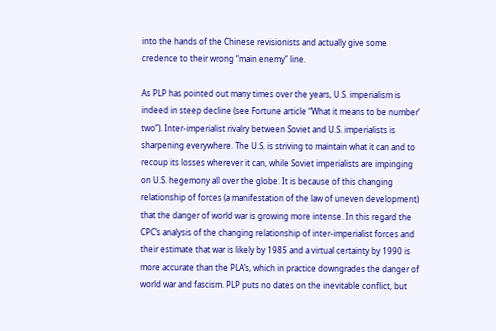into the hands of the Chinese revisionists and actually give some credence to their wrong “main enemy” line.

As PLP has pointed out many times over the years, U.S. imperialism is indeed in steep decline (see Fortune article “What it means to be number’ two”). Inter-imperialist rivalry between Soviet and U.S. imperialists is sharpening everywhere. The U.S. is striving to maintain what it can and to recoup its losses wherever it can, while Soviet imperialists are impinging on U.S. hegemony all over the globe. It is because of this changing relationship of forces (a manifestation of the law of uneven development) that the danger of world war is growing more intense. In this regard the CPC’s analysis of the changing relationship of inter-imperialist forces and their estimate that war is likely by 1985 and a virtual certainty by 1990 is more accurate than the PLA’s, which in practice downgrades the danger of world war and fascism. PLP puts no dates on the inevitable conflict, but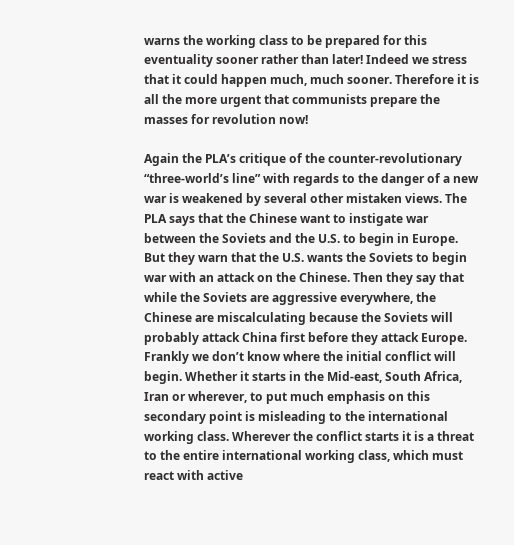warns the working class to be prepared for this eventuality sooner rather than later! Indeed we stress that it could happen much, much sooner. Therefore it is all the more urgent that communists prepare the masses for revolution now!

Again the PLA’s critique of the counter-revolutionary “three-world’s line” with regards to the danger of a new war is weakened by several other mistaken views. The PLA says that the Chinese want to instigate war between the Soviets and the U.S. to begin in Europe. But they warn that the U.S. wants the Soviets to begin war with an attack on the Chinese. Then they say that while the Soviets are aggressive everywhere, the Chinese are miscalculating because the Soviets will probably attack China first before they attack Europe. Frankly we don’t know where the initial conflict will begin. Whether it starts in the Mid-east, South Africa, Iran or wherever, to put much emphasis on this secondary point is misleading to the international working class. Wherever the conflict starts it is a threat to the entire international working class, which must react with active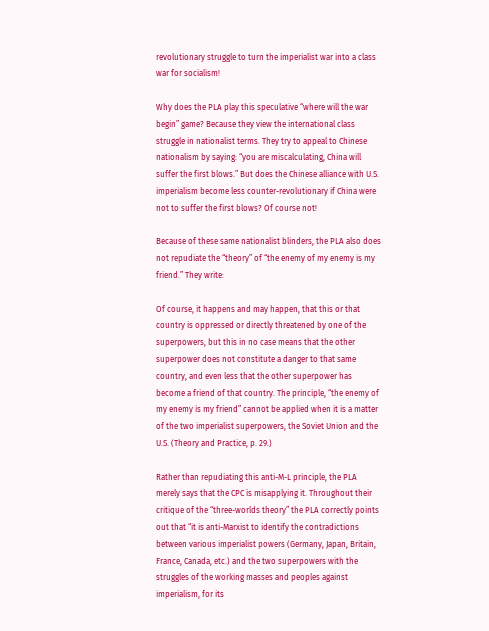revolutionary struggle to turn the imperialist war into a class war for socialism!

Why does the PLA play this speculative “where will the war begin” game? Because they view the international class struggle in nationalist terms. They try to appeal to Chinese nationalism by saying: “you are miscalculating, China will suffer the first blows.” But does the Chinese alliance with U.S. imperialism become less counter-revolutionary if China were not to suffer the first blows? Of course not!

Because of these same nationalist blinders, the PLA also does not repudiate the “theory” of “the enemy of my enemy is my friend.” They write:

Of course, it happens and may happen, that this or that country is oppressed or directly threatened by one of the superpowers, but this in no case means that the other superpower does not constitute a danger to that same country, and even less that the other superpower has become a friend of that country. The principle, “the enemy of my enemy is my friend” cannot be applied when it is a matter of the two imperialist superpowers, the Soviet Union and the U.S. (Theory and Practice, p. 29.)

Rather than repudiating this anti-M-L principle, the PLA merely says that the CPC is misapplying it. Throughout their critique of the “three-worlds theory” the PLA correctly points out that “it is anti-Marxist to identify the contradictions between various imperialist powers (Germany, Japan, Britain, France, Canada, etc.) and the two superpowers with the struggles of the working masses and peoples against imperialism, for its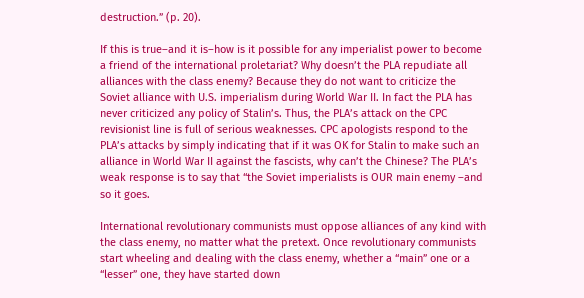destruction.” (p. 20).

If this is true–and it is–how is it possible for any imperialist power to become a friend of the international proletariat? Why doesn’t the PLA repudiate all alliances with the class enemy? Because they do not want to criticize the Soviet alliance with U.S. imperialism during World War II. In fact the PLA has never criticized any policy of Stalin’s. Thus, the PLA’s attack on the CPC revisionist line is full of serious weaknesses. CPC apologists respond to the PLA’s attacks by simply indicating that if it was OK for Stalin to make such an alliance in World War II against the fascists, why can’t the Chinese? The PLA’s weak response is to say that “the Soviet imperialists is OUR main enemy –and so it goes.

International revolutionary communists must oppose alliances of any kind with the class enemy, no matter what the pretext. Once revolutionary communists start wheeling and dealing with the class enemy, whether a “main” one or a “lesser” one, they have started down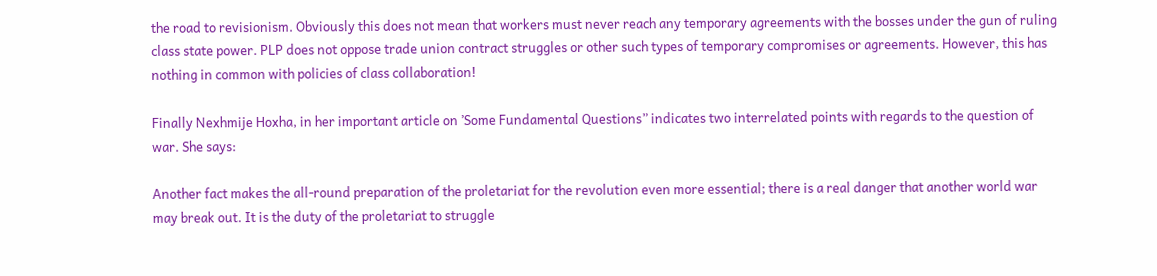the road to revisionism. Obviously this does not mean that workers must never reach any temporary agreements with the bosses under the gun of ruling class state power. PLP does not oppose trade union contract struggles or other such types of temporary compromises or agreements. However, this has nothing in common with policies of class collaboration!

Finally Nexhmije Hoxha, in her important article on ’Some Fundamental Questions” indicates two interrelated points with regards to the question of war. She says:

Another fact makes the all-round preparation of the proletariat for the revolution even more essential; there is a real danger that another world war may break out. It is the duty of the proletariat to struggle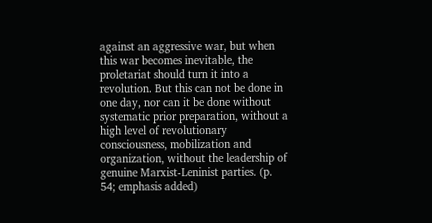against an aggressive war, but when this war becomes inevitable, the proletariat should turn it into a revolution. But this can not be done in one day, nor can it be done without systematic prior preparation, without a high level of revolutionary consciousness, mobilization and organization, without the leadership of genuine Marxist-Leninist parties. (p. 54; emphasis added)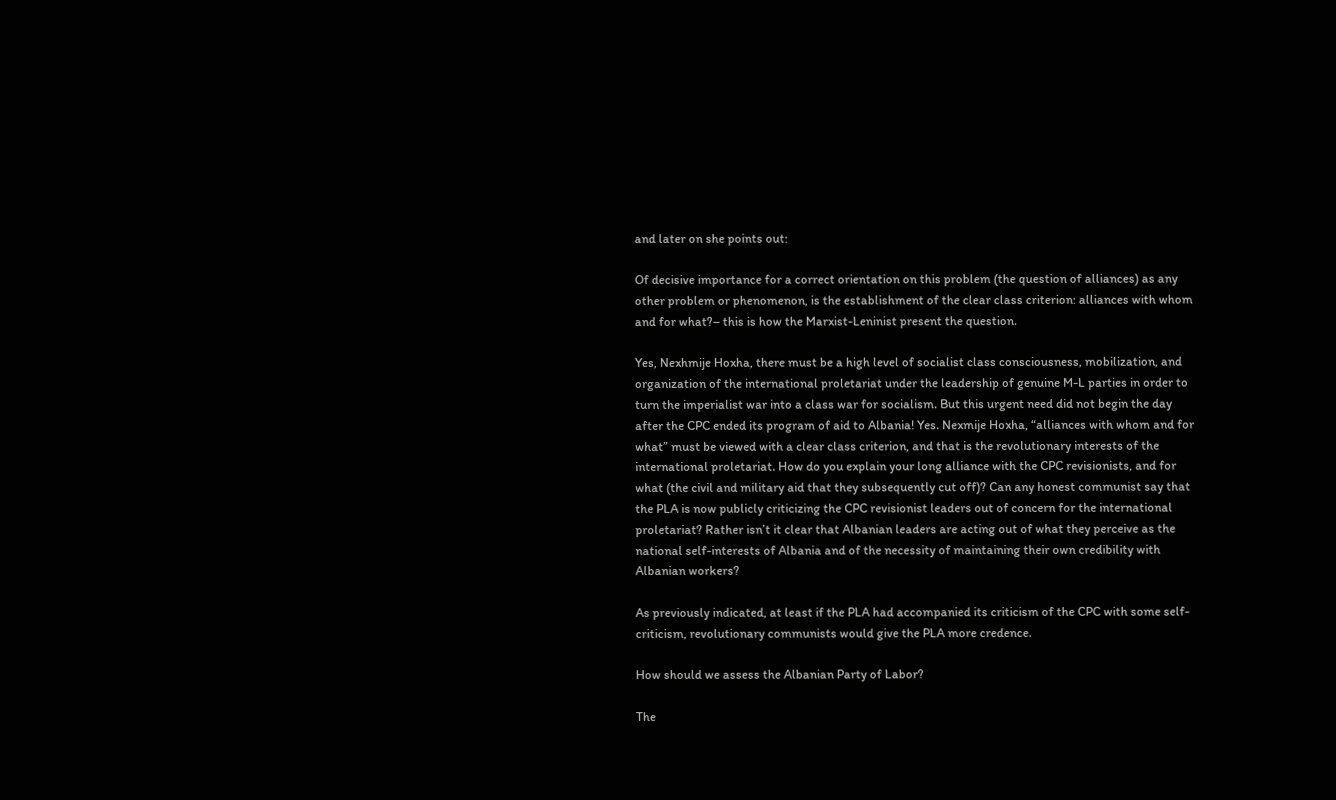and later on she points out:

Of decisive importance for a correct orientation on this problem (the question of alliances) as any other problem or phenomenon, is the establishment of the clear class criterion: alliances with whom and for what?– this is how the Marxist-Leninist present the question.

Yes, Nexhmije Hoxha, there must be a high level of socialist class consciousness, mobilization, and organization of the international proletariat under the leadership of genuine M-L parties in order to turn the imperialist war into a class war for socialism. But this urgent need did not begin the day after the CPC ended its program of aid to Albania! Yes. Nexmije Hoxha, “alliances with whom and for what” must be viewed with a clear class criterion, and that is the revolutionary interests of the international proletariat. How do you explain your long alliance with the CPC revisionists, and for what (the civil and military aid that they subsequently cut off)? Can any honest communist say that the PLA is now publicly criticizing the CPC revisionist leaders out of concern for the international proletariat? Rather isn’t it clear that Albanian leaders are acting out of what they perceive as the national self-interests of Albania and of the necessity of maintaining their own credibility with Albanian workers?

As previously indicated, at least if the PLA had accompanied its criticism of the CPC with some self-criticism, revolutionary communists would give the PLA more credence.

How should we assess the Albanian Party of Labor?

The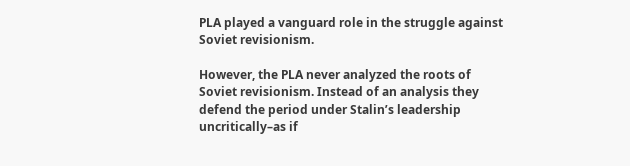PLA played a vanguard role in the struggle against Soviet revisionism.

However, the PLA never analyzed the roots of Soviet revisionism. Instead of an analysis they defend the period under Stalin’s leadership uncritically–as if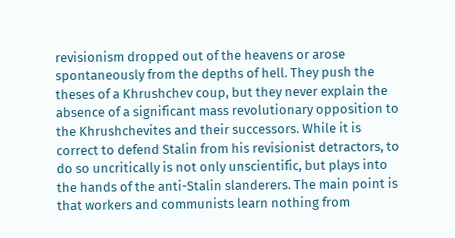revisionism dropped out of the heavens or arose spontaneously from the depths of hell. They push the theses of a Khrushchev coup, but they never explain the absence of a significant mass revolutionary opposition to the Khrushchevites and their successors. While it is correct to defend Stalin from his revisionist detractors, to do so uncritically is not only unscientific, but plays into the hands of the anti-Stalin slanderers. The main point is that workers and communists learn nothing from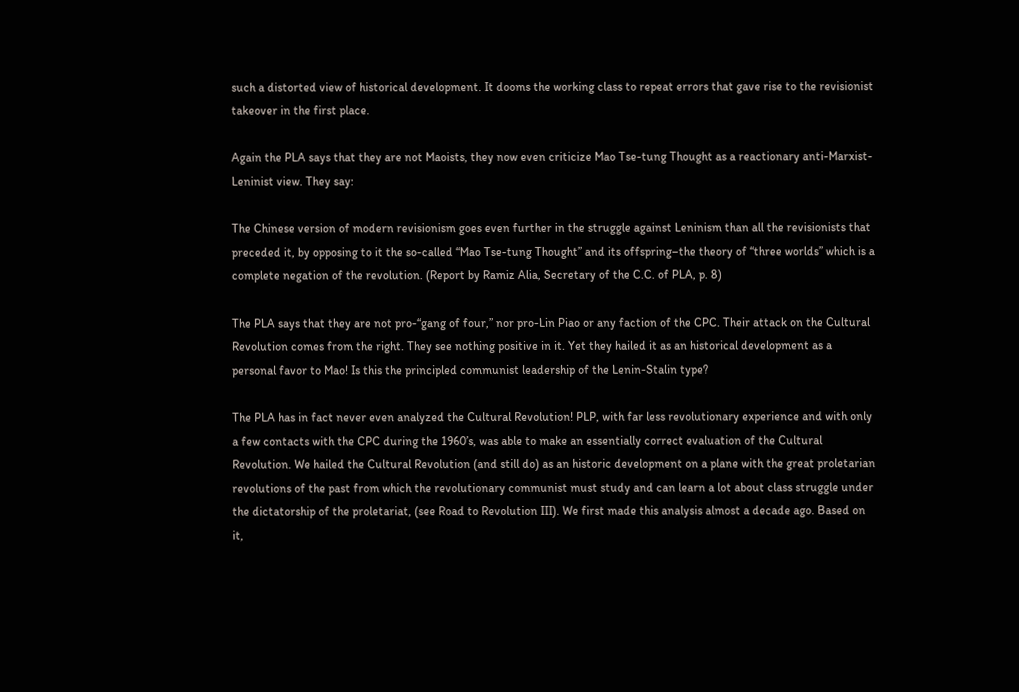such a distorted view of historical development. It dooms the working class to repeat errors that gave rise to the revisionist takeover in the first place.

Again the PLA says that they are not Maoists, they now even criticize Mao Tse-tung Thought as a reactionary anti-Marxist-Leninist view. They say:

The Chinese version of modern revisionism goes even further in the struggle against Leninism than all the revisionists that preceded it, by opposing to it the so-called “Mao Tse-tung Thought” and its offspring–the theory of “three worlds” which is a complete negation of the revolution. (Report by Ramiz Alia, Secretary of the C.C. of PLA, p. 8)

The PLA says that they are not pro-“gang of four,” nor pro-Lin Piao or any faction of the CPC. Their attack on the Cultural Revolution comes from the right. They see nothing positive in it. Yet they hailed it as an historical development as a personal favor to Mao! Is this the principled communist leadership of the Lenin-Stalin type?

The PLA has in fact never even analyzed the Cultural Revolution! PLP, with far less revolutionary experience and with only a few contacts with the CPC during the 1960’s, was able to make an essentially correct evaluation of the Cultural Revolution. We hailed the Cultural Revolution (and still do) as an historic development on a plane with the great proletarian revolutions of the past from which the revolutionary communist must study and can learn a lot about class struggle under the dictatorship of the proletariat, (see Road to Revolution III). We first made this analysis almost a decade ago. Based on it,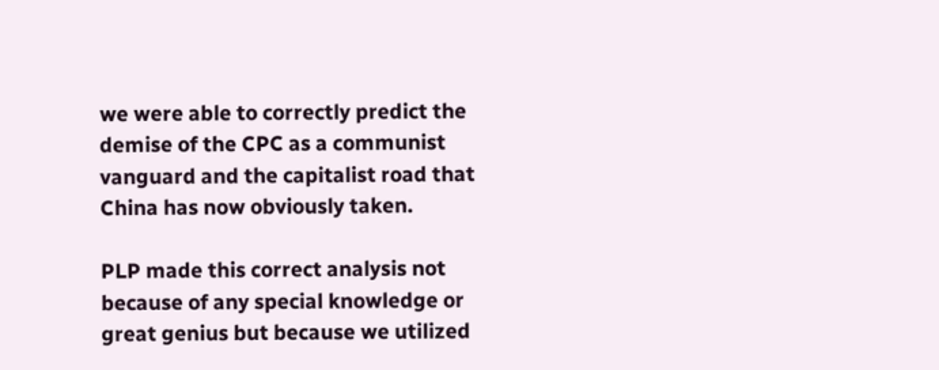we were able to correctly predict the demise of the CPC as a communist vanguard and the capitalist road that China has now obviously taken.

PLP made this correct analysis not because of any special knowledge or great genius but because we utilized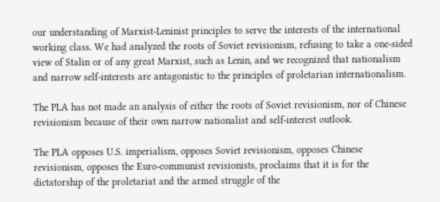our understanding of Marxist-Leninist principles to serve the interests of the international working class. We had analyzed the roots of Soviet revisionism, refusing to take a one-sided view of Stalin or of any great Marxist, such as Lenin, and we recognized that nationalism and narrow self-interests are antagonistic to the principles of proletarian internationalism.

The PLA has not made an analysis of either the roots of Soviet revisionism, nor of Chinese revisionism because of their own narrow nationalist and self-interest outlook.

The PLA opposes U.S. imperialism, opposes Soviet revisionism, opposes Chinese revisionism, opposes the Euro-communist revisionists, proclaims that it is for the dictatorship of the proletariat and the armed struggle of the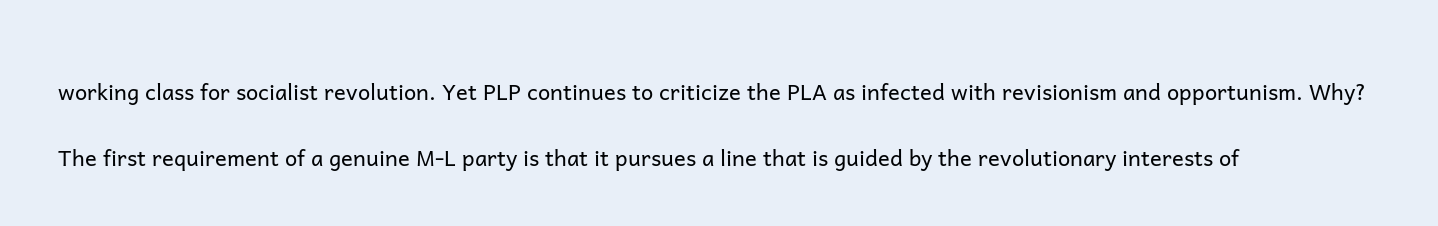working class for socialist revolution. Yet PLP continues to criticize the PLA as infected with revisionism and opportunism. Why?

The first requirement of a genuine M-L party is that it pursues a line that is guided by the revolutionary interests of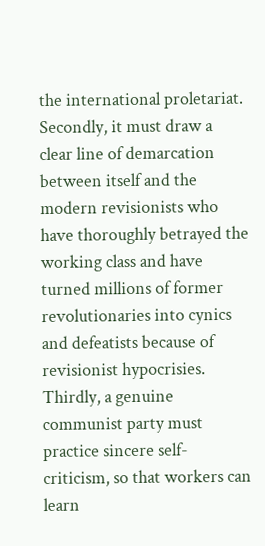the international proletariat. Secondly, it must draw a clear line of demarcation between itself and the modern revisionists who have thoroughly betrayed the working class and have turned millions of former revolutionaries into cynics and defeatists because of revisionist hypocrisies. Thirdly, a genuine communist party must practice sincere self-criticism, so that workers can learn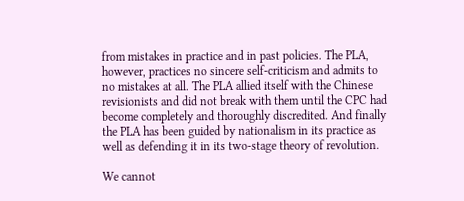from mistakes in practice and in past policies. The PLA, however, practices no sincere self-criticism and admits to no mistakes at all. The PLA allied itself with the Chinese revisionists and did not break with them until the CPC had become completely and thoroughly discredited. And finally the PLA has been guided by nationalism in its practice as well as defending it in its two-stage theory of revolution.

We cannot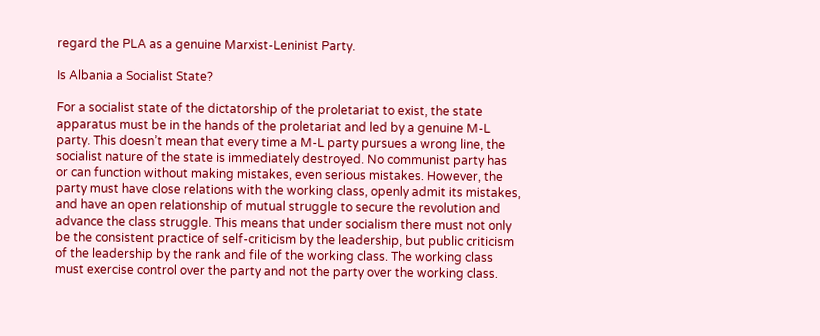regard the PLA as a genuine Marxist-Leninist Party.

Is Albania a Socialist State?

For a socialist state of the dictatorship of the proletariat to exist, the state apparatus must be in the hands of the proletariat and led by a genuine M-L party. This doesn’t mean that every time a M-L party pursues a wrong line, the socialist nature of the state is immediately destroyed. No communist party has or can function without making mistakes, even serious mistakes. However, the party must have close relations with the working class, openly admit its mistakes, and have an open relationship of mutual struggle to secure the revolution and advance the class struggle. This means that under socialism there must not only be the consistent practice of self-criticism by the leadership, but public criticism of the leadership by the rank and file of the working class. The working class must exercise control over the party and not the party over the working class.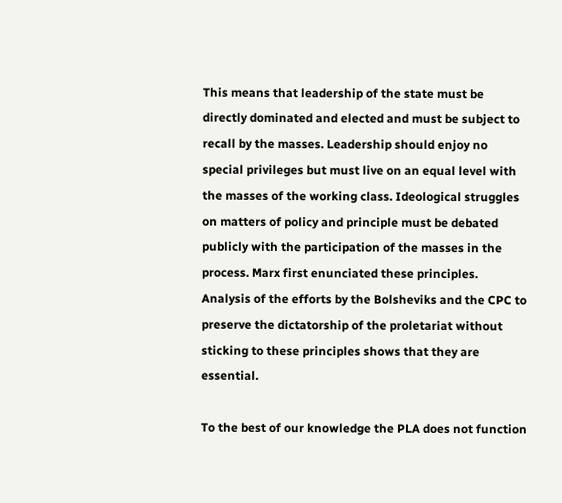This means that leadership of the state must be directly dominated and elected and must be subject to recall by the masses. Leadership should enjoy no special privileges but must live on an equal level with the masses of the working class. Ideological struggles on matters of policy and principle must be debated publicly with the participation of the masses in the process. Marx first enunciated these principles. Analysis of the efforts by the Bolsheviks and the CPC to preserve the dictatorship of the proletariat without sticking to these principles shows that they are essential.

To the best of our knowledge the PLA does not function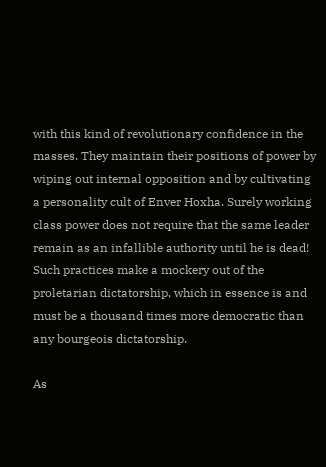with this kind of revolutionary confidence in the masses. They maintain their positions of power by wiping out internal opposition and by cultivating a personality cult of Enver Hoxha. Surely working class power does not require that the same leader remain as an infallible authority until he is dead! Such practices make a mockery out of the proletarian dictatorship, which in essence is and must be a thousand times more democratic than any bourgeois dictatorship.

As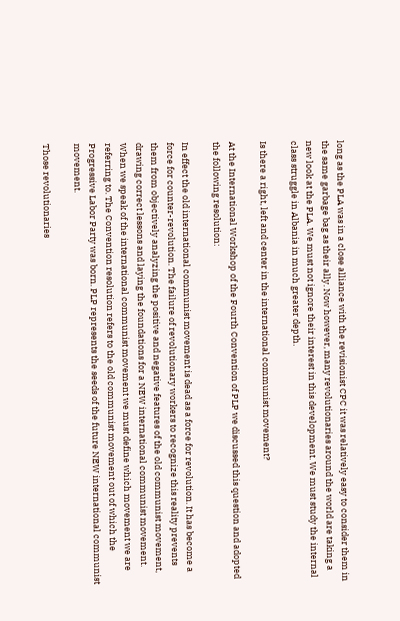long as the PLA was in a close alliance with the revisionist CPC it was relatively easy to consider them in the same garbage bag as their ally. Now however, many revolutionaries around the world are taking a new look at the PLA. We must not ignore their interest in this development. We must study the internal class struggle in Albania in much greater depth.

Is there a right, left and center in the international communist movement?

At the International Workshop of the Fourth Convention of PLP we discussed this question and adopted the following resolution:

In effect the old international communist movement is dead as a force for revolution. It has become a force for counter-revolution. The failure of revolutionary workers to recognize this reality prevents them from objectively analyzing the positive and negative features of the old communist movement, drawing correct lessons and laying the foundations for a NEW international communist movement. When we speak of the international communist movement we must define which movement we are referring to. The Convention resolution refers to the old communist movement out of which the Progressive Labor Party was born. PLP represents the seeds of the future NEW international communist movement.

Those revolutionaries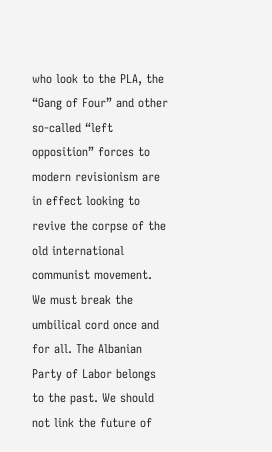who look to the PLA, the “Gang of Four” and other so-called “left opposition” forces to modern revisionism are in effect looking to revive the corpse of the old international communist movement. We must break the umbilical cord once and for all. The Albanian Party of Labor belongs to the past. We should not link the future of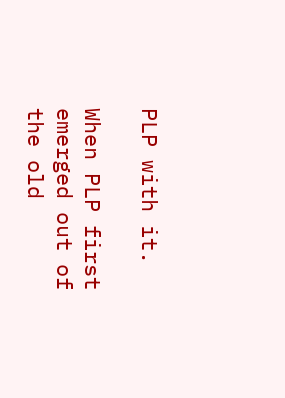PLP with it.

When PLP first emerged out of the old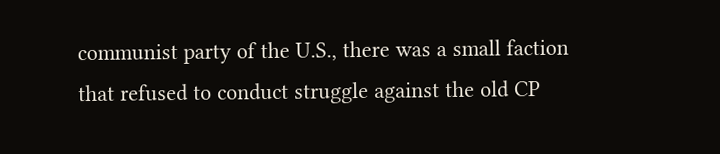communist party of the U.S., there was a small faction that refused to conduct struggle against the old CP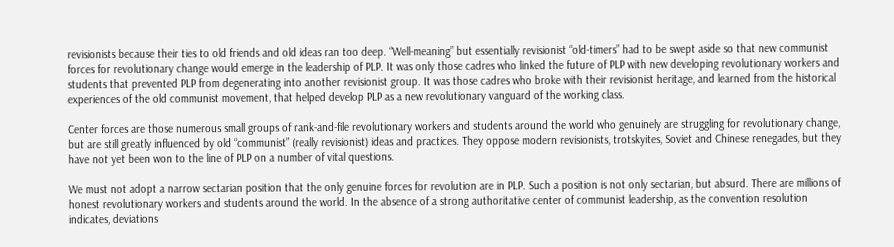revisionists because their ties to old friends and old ideas ran too deep. “Well-meaning” but essentially revisionist “old-timers” had to be swept aside so that new communist forces for revolutionary change would emerge in the leadership of PLP. It was only those cadres who linked the future of PLP with new developing revolutionary workers and students that prevented PLP from degenerating into another revisionist group. It was those cadres who broke with their revisionist heritage, and learned from the historical experiences of the old communist movement, that helped develop PLP as a new revolutionary vanguard of the working class.

Center forces are those numerous small groups of rank-and-file revolutionary workers and students around the world who genuinely are struggling for revolutionary change, but are still greatly influenced by old “communist” (really revisionist) ideas and practices. They oppose modern revisionists, trotskyites, Soviet and Chinese renegades, but they have not yet been won to the line of PLP on a number of vital questions.

We must not adopt a narrow sectarian position that the only genuine forces for revolution are in PLP. Such a position is not only sectarian, but absurd. There are millions of honest revolutionary workers and students around the world. In the absence of a strong authoritative center of communist leadership, as the convention resolution indicates, deviations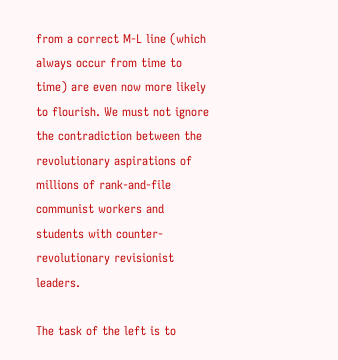from a correct M-L line (which always occur from time to time) are even now more likely to flourish. We must not ignore the contradiction between the revolutionary aspirations of millions of rank-and-file communist workers and students with counter-revolutionary revisionist leaders.

The task of the left is to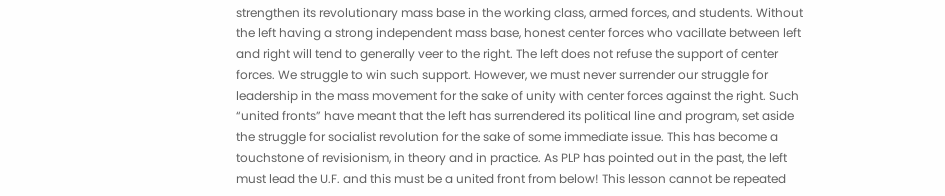strengthen its revolutionary mass base in the working class, armed forces, and students. Without the left having a strong independent mass base, honest center forces who vacillate between left and right will tend to generally veer to the right. The left does not refuse the support of center forces. We struggle to win such support. However, we must never surrender our struggle for leadership in the mass movement for the sake of unity with center forces against the right. Such “united fronts” have meant that the left has surrendered its political line and program, set aside the struggle for socialist revolution for the sake of some immediate issue. This has become a touchstone of revisionism, in theory and in practice. As PLP has pointed out in the past, the left must lead the U.F. and this must be a united front from below! This lesson cannot be repeated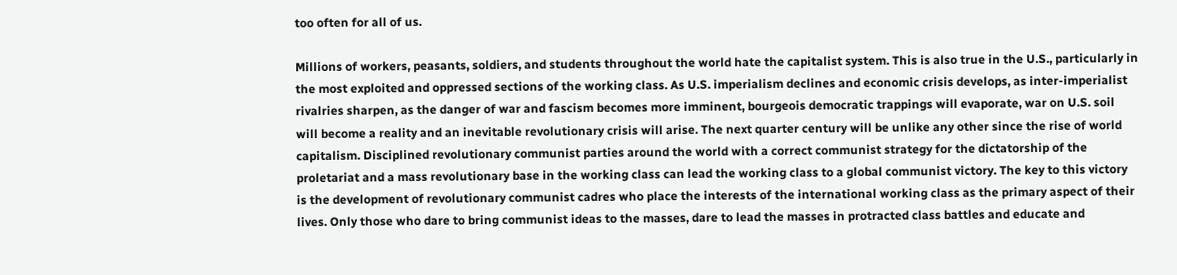too often for all of us.

Millions of workers, peasants, soldiers, and students throughout the world hate the capitalist system. This is also true in the U.S., particularly in the most exploited and oppressed sections of the working class. As U.S. imperialism declines and economic crisis develops, as inter-imperialist rivalries sharpen, as the danger of war and fascism becomes more imminent, bourgeois democratic trappings will evaporate, war on U.S. soil will become a reality and an inevitable revolutionary crisis will arise. The next quarter century will be unlike any other since the rise of world capitalism. Disciplined revolutionary communist parties around the world with a correct communist strategy for the dictatorship of the proletariat and a mass revolutionary base in the working class can lead the working class to a global communist victory. The key to this victory is the development of revolutionary communist cadres who place the interests of the international working class as the primary aspect of their lives. Only those who dare to bring communist ideas to the masses, dare to lead the masses in protracted class battles and educate and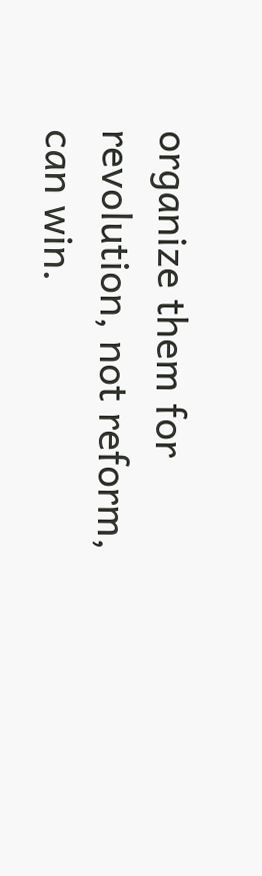organize them for revolution, not reform, can win.